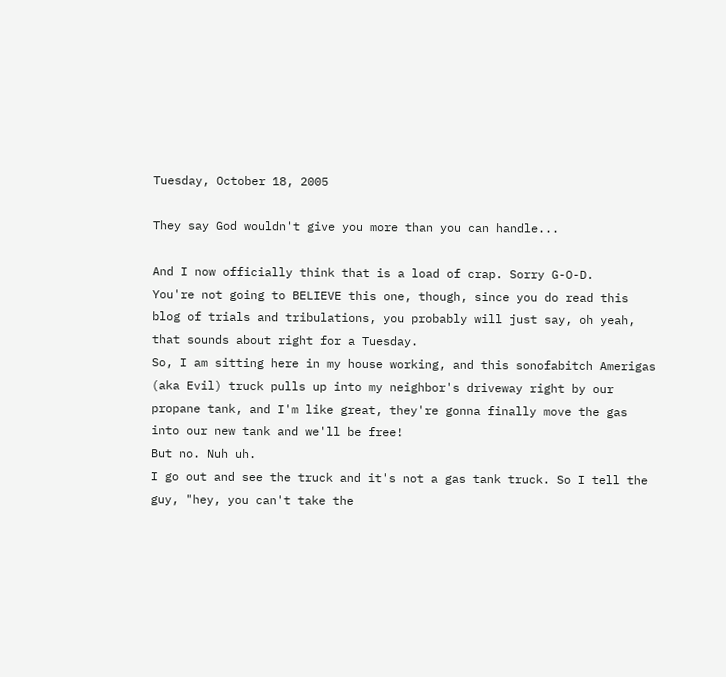Tuesday, October 18, 2005

They say God wouldn't give you more than you can handle...

And I now officially think that is a load of crap. Sorry G-O-D.
You're not going to BELIEVE this one, though, since you do read this blog of trials and tribulations, you probably will just say, oh yeah, that sounds about right for a Tuesday.
So, I am sitting here in my house working, and this sonofabitch Amerigas (aka Evil) truck pulls up into my neighbor's driveway right by our propane tank, and I'm like great, they're gonna finally move the gas into our new tank and we'll be free!
But no. Nuh uh.
I go out and see the truck and it's not a gas tank truck. So I tell the guy, "hey, you can't take the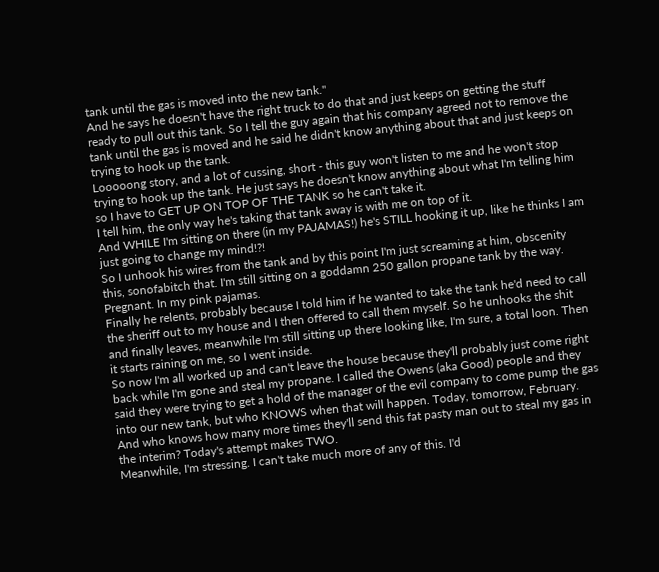tank until the gas is moved into the new tank."
And he says he doesn't have the right truck to do that and just keeps on getting the stuff ready to pull out this tank. So I tell the guy again that his company agreed not to remove the tank until the gas is moved and he said he didn't know anything about that and just keeps on trying to hook up the tank.
Looooong story, and a lot of cussing, short - this guy won't listen to me and he won't stop trying to hook up the tank. He just says he doesn't know anything about what I'm telling him so I have to GET UP ON TOP OF THE TANK so he can't take it.
I tell him, the only way he's taking that tank away is with me on top of it.
And WHILE I'm sitting on there (in my PAJAMAS!) he's STILL hooking it up, like he thinks I am just going to change my mind!?!
So I unhook his wires from the tank and by this point I'm just screaming at him, obscenity this, sonofabitch that. I'm still sitting on a goddamn 250 gallon propane tank by the way. Pregnant. In my pink pajamas.
Finally he relents, probably because I told him if he wanted to take the tank he'd need to call the sheriff out to my house and I then offered to call them myself. So he unhooks the shit and finally leaves, meanwhile I'm still sitting up there looking like, I'm sure, a total loon. Then it starts raining on me, so I went inside.
So now I'm all worked up and can't leave the house because they'll probably just come right back while I'm gone and steal my propane. I called the Owens (aka Good) people and they said they were trying to get a hold of the manager of the evil company to come pump the gas into our new tank, but who KNOWS when that will happen. Today, tomorrow, February. And who knows how many more times they'll send this fat pasty man out to steal my gas in the interim? Today's attempt makes TWO.
Meanwhile, I'm stressing. I can't take much more of any of this. I'd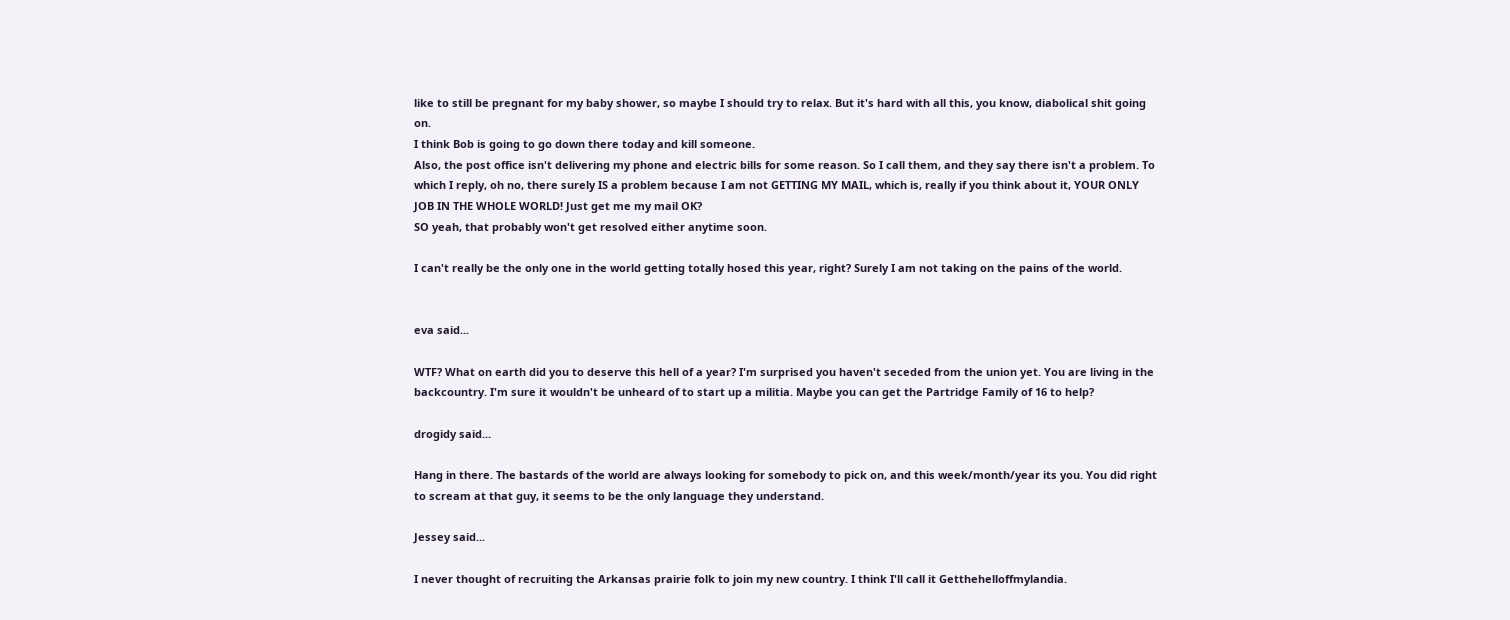like to still be pregnant for my baby shower, so maybe I should try to relax. But it's hard with all this, you know, diabolical shit going on.
I think Bob is going to go down there today and kill someone.
Also, the post office isn't delivering my phone and electric bills for some reason. So I call them, and they say there isn't a problem. To which I reply, oh no, there surely IS a problem because I am not GETTING MY MAIL, which is, really if you think about it, YOUR ONLY JOB IN THE WHOLE WORLD! Just get me my mail OK?
SO yeah, that probably won't get resolved either anytime soon.

I can't really be the only one in the world getting totally hosed this year, right? Surely I am not taking on the pains of the world.


eva said...

WTF? What on earth did you to deserve this hell of a year? I'm surprised you haven't seceded from the union yet. You are living in the backcountry. I'm sure it wouldn't be unheard of to start up a militia. Maybe you can get the Partridge Family of 16 to help?

drogidy said...

Hang in there. The bastards of the world are always looking for somebody to pick on, and this week/month/year its you. You did right to scream at that guy, it seems to be the only language they understand.

Jessey said...

I never thought of recruiting the Arkansas prairie folk to join my new country. I think I'll call it Getthehelloffmylandia.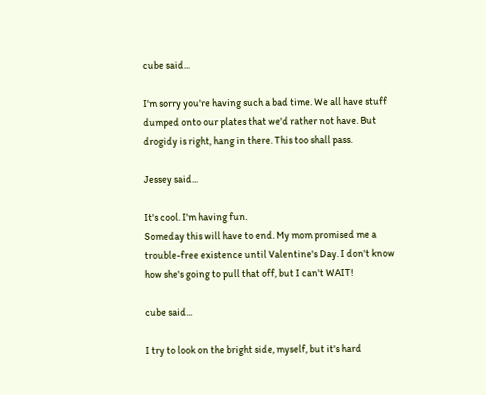cube said...

I'm sorry you're having such a bad time. We all have stuff dumped onto our plates that we'd rather not have. But drogidy is right, hang in there. This too shall pass.

Jessey said...

It's cool. I'm having fun.
Someday this will have to end. My mom promised me a trouble-free existence until Valentine's Day. I don't know how she's going to pull that off, but I can't WAIT!

cube said...

I try to look on the bright side, myself, but it's hard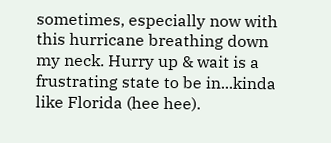sometimes, especially now with this hurricane breathing down my neck. Hurry up & wait is a frustrating state to be in...kinda like Florida (hee hee).